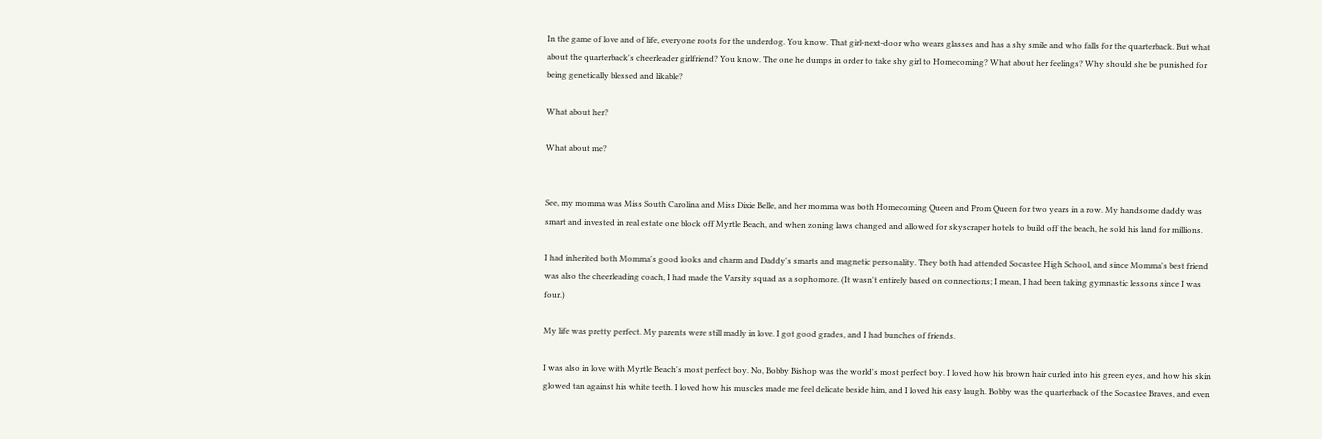In the game of love and of life, everyone roots for the underdog. You know. That girl-next-door who wears glasses and has a shy smile and who falls for the quarterback. But what about the quarterback's cheerleader girlfriend? You know. The one he dumps in order to take shy girl to Homecoming? What about her feelings? Why should she be punished for being genetically blessed and likable?

What about her?

What about me?


See, my momma was Miss South Carolina and Miss Dixie Belle, and her momma was both Homecoming Queen and Prom Queen for two years in a row. My handsome daddy was smart and invested in real estate one block off Myrtle Beach, and when zoning laws changed and allowed for skyscraper hotels to build off the beach, he sold his land for millions.

I had inherited both Momma's good looks and charm and Daddy's smarts and magnetic personality. They both had attended Socastee High School, and since Momma's best friend was also the cheerleading coach, I had made the Varsity squad as a sophomore. (It wasn't entirely based on connections; I mean, I had been taking gymnastic lessons since I was four.)

My life was pretty perfect. My parents were still madly in love. I got good grades, and I had bunches of friends.

I was also in love with Myrtle Beach's most perfect boy. No, Bobby Bishop was the world's most perfect boy. I loved how his brown hair curled into his green eyes, and how his skin glowed tan against his white teeth. I loved how his muscles made me feel delicate beside him, and I loved his easy laugh. Bobby was the quarterback of the Socastee Braves, and even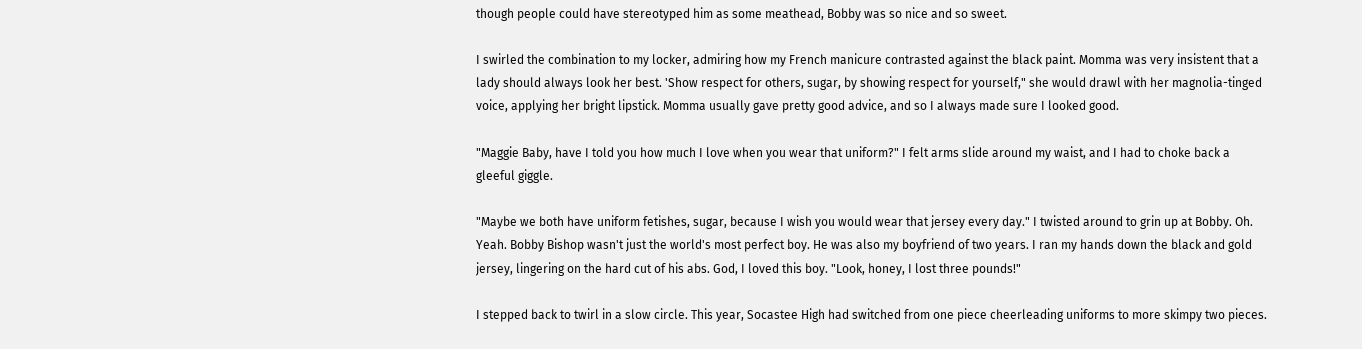though people could have stereotyped him as some meathead, Bobby was so nice and so sweet.

I swirled the combination to my locker, admiring how my French manicure contrasted against the black paint. Momma was very insistent that a lady should always look her best. 'Show respect for others, sugar, by showing respect for yourself," she would drawl with her magnolia-tinged voice, applying her bright lipstick. Momma usually gave pretty good advice, and so I always made sure I looked good.

"Maggie Baby, have I told you how much I love when you wear that uniform?" I felt arms slide around my waist, and I had to choke back a gleeful giggle.

"Maybe we both have uniform fetishes, sugar, because I wish you would wear that jersey every day." I twisted around to grin up at Bobby. Oh. Yeah. Bobby Bishop wasn't just the world's most perfect boy. He was also my boyfriend of two years. I ran my hands down the black and gold jersey, lingering on the hard cut of his abs. God, I loved this boy. "Look, honey, I lost three pounds!"

I stepped back to twirl in a slow circle. This year, Socastee High had switched from one piece cheerleading uniforms to more skimpy two pieces.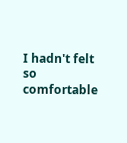I hadn't felt so comfortable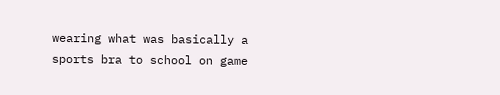wearing what was basically a sports bra to school on game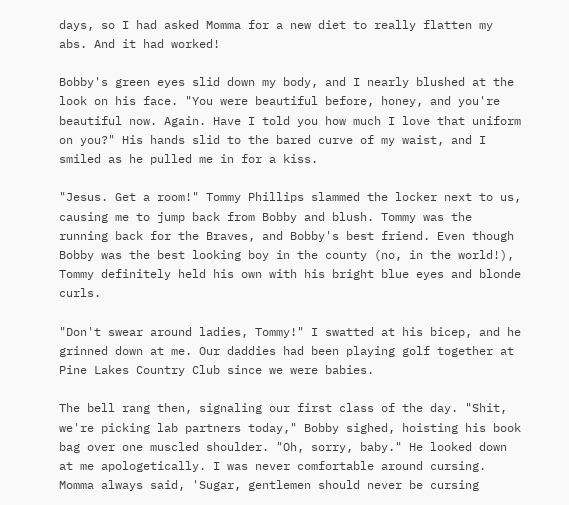days, so I had asked Momma for a new diet to really flatten my abs. And it had worked!

Bobby's green eyes slid down my body, and I nearly blushed at the look on his face. "You were beautiful before, honey, and you're beautiful now. Again. Have I told you how much I love that uniform on you?" His hands slid to the bared curve of my waist, and I smiled as he pulled me in for a kiss.

"Jesus. Get a room!" Tommy Phillips slammed the locker next to us, causing me to jump back from Bobby and blush. Tommy was the running back for the Braves, and Bobby's best friend. Even though Bobby was the best looking boy in the county (no, in the world!), Tommy definitely held his own with his bright blue eyes and blonde curls.

"Don't swear around ladies, Tommy!" I swatted at his bicep, and he grinned down at me. Our daddies had been playing golf together at Pine Lakes Country Club since we were babies.

The bell rang then, signaling our first class of the day. "Shit, we're picking lab partners today," Bobby sighed, hoisting his book bag over one muscled shoulder. "Oh, sorry, baby." He looked down at me apologetically. I was never comfortable around cursing. Momma always said, 'Sugar, gentlemen should never be cursing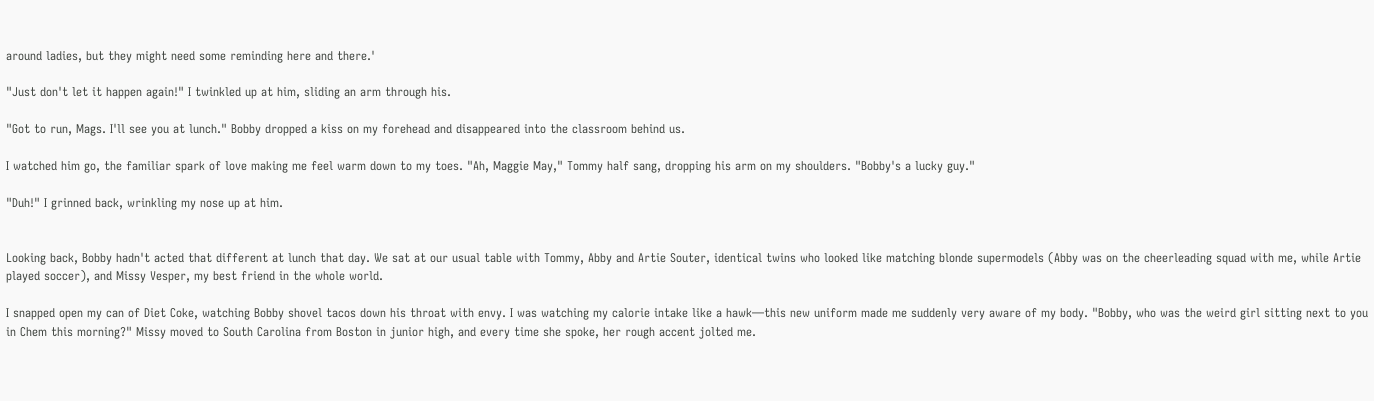around ladies, but they might need some reminding here and there.'

"Just don't let it happen again!" I twinkled up at him, sliding an arm through his.

"Got to run, Mags. I'll see you at lunch." Bobby dropped a kiss on my forehead and disappeared into the classroom behind us.

I watched him go, the familiar spark of love making me feel warm down to my toes. "Ah, Maggie May," Tommy half sang, dropping his arm on my shoulders. "Bobby's a lucky guy."

"Duh!" I grinned back, wrinkling my nose up at him.


Looking back, Bobby hadn't acted that different at lunch that day. We sat at our usual table with Tommy, Abby and Artie Souter, identical twins who looked like matching blonde supermodels (Abby was on the cheerleading squad with me, while Artie played soccer), and Missy Vesper, my best friend in the whole world.

I snapped open my can of Diet Coke, watching Bobby shovel tacos down his throat with envy. I was watching my calorie intake like a hawk—this new uniform made me suddenly very aware of my body. "Bobby, who was the weird girl sitting next to you in Chem this morning?" Missy moved to South Carolina from Boston in junior high, and every time she spoke, her rough accent jolted me.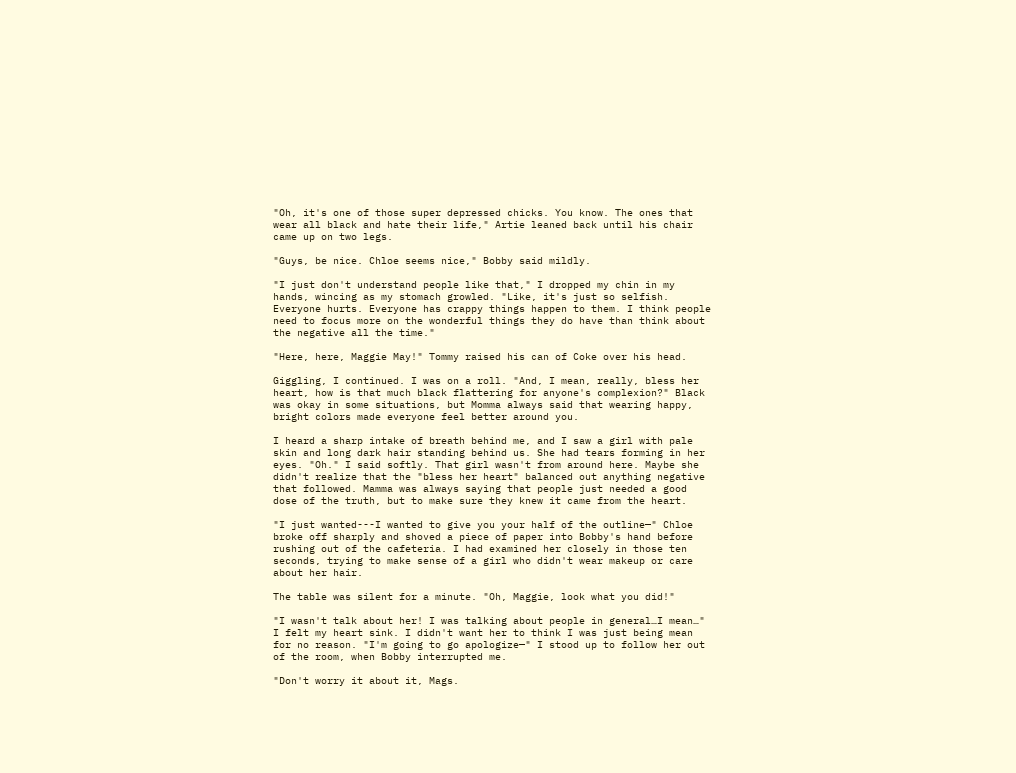"Oh, it's one of those super depressed chicks. You know. The ones that wear all black and hate their life," Artie leaned back until his chair came up on two legs.

"Guys, be nice. Chloe seems nice," Bobby said mildly.

"I just don't understand people like that," I dropped my chin in my hands, wincing as my stomach growled. "Like, it's just so selfish. Everyone hurts. Everyone has crappy things happen to them. I think people need to focus more on the wonderful things they do have than think about the negative all the time."

"Here, here, Maggie May!" Tommy raised his can of Coke over his head.

Giggling, I continued. I was on a roll. "And, I mean, really, bless her heart, how is that much black flattering for anyone's complexion?" Black was okay in some situations, but Momma always said that wearing happy, bright colors made everyone feel better around you.

I heard a sharp intake of breath behind me, and I saw a girl with pale skin and long dark hair standing behind us. She had tears forming in her eyes. "Oh." I said softly. That girl wasn't from around here. Maybe she didn't realize that the "bless her heart" balanced out anything negative that followed. Mamma was always saying that people just needed a good dose of the truth, but to make sure they knew it came from the heart.

"I just wanted---I wanted to give you your half of the outline—" Chloe broke off sharply and shoved a piece of paper into Bobby's hand before rushing out of the cafeteria. I had examined her closely in those ten seconds, trying to make sense of a girl who didn't wear makeup or care about her hair.

The table was silent for a minute. "Oh, Maggie, look what you did!"

"I wasn't talk about her! I was talking about people in general…I mean…" I felt my heart sink. I didn't want her to think I was just being mean for no reason. "I'm going to go apologize—" I stood up to follow her out of the room, when Bobby interrupted me.

"Don't worry it about it, Mags.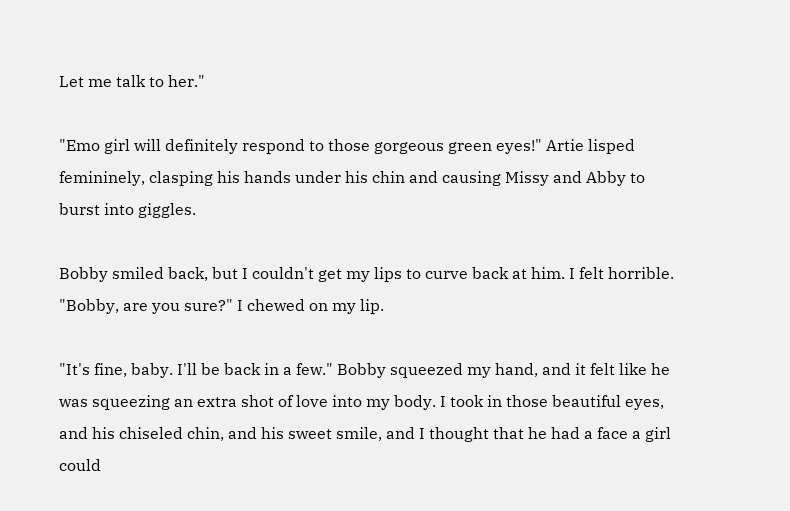Let me talk to her."

"Emo girl will definitely respond to those gorgeous green eyes!" Artie lisped femininely, clasping his hands under his chin and causing Missy and Abby to burst into giggles.

Bobby smiled back, but I couldn't get my lips to curve back at him. I felt horrible. "Bobby, are you sure?" I chewed on my lip.

"It's fine, baby. I'll be back in a few." Bobby squeezed my hand, and it felt like he was squeezing an extra shot of love into my body. I took in those beautiful eyes, and his chiseled chin, and his sweet smile, and I thought that he had a face a girl could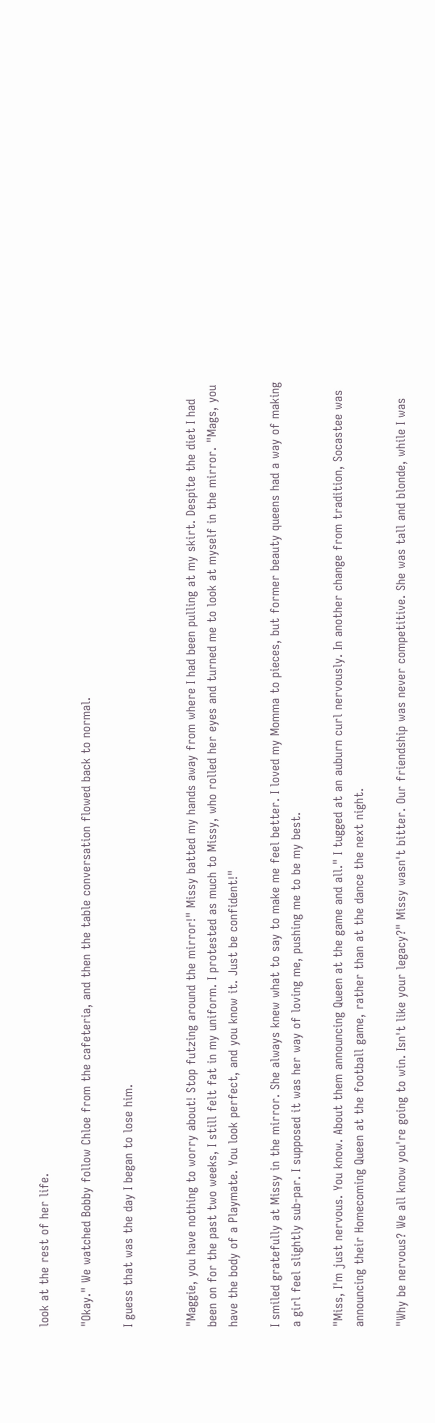look at the rest of her life.

"Okay." We watched Bobby follow Chloe from the cafeteria, and then the table conversation flowed back to normal.

I guess that was the day I began to lose him.


"Maggie, you have nothing to worry about! Stop futzing around the mirror!" Missy batted my hands away from where I had been pulling at my skirt. Despite the diet I had been on for the past two weeks, I still felt fat in my uniform. I protested as much to Missy, who rolled her eyes and turned me to look at myself in the mirror. "Mags, you have the body of a Playmate. You look perfect, and you know it. Just be confident!"

I smiled gratefully at Missy in the mirror. She always knew what to say to make me feel better. I loved my Momma to pieces, but former beauty queens had a way of making a girl feel slightly sub-par. I supposed it was her way of loving me, pushing me to be my best.

"Miss, I'm just nervous. You know. About them announcing Queen at the game and all." I tugged at an auburn curl nervously. In another change from tradition, Socastee was announcing their Homecoming Queen at the football game, rather than at the dance the next night.

"Why be nervous? We all know you're going to win. Isn't like your legacy?" Missy wasn't bitter. Our friendship was never competitive. She was tall and blonde, while I was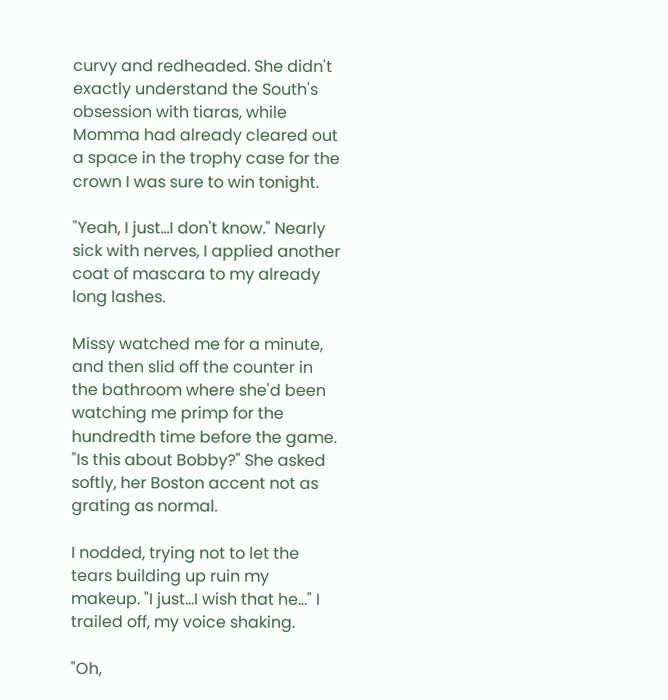curvy and redheaded. She didn't exactly understand the South's obsession with tiaras, while Momma had already cleared out a space in the trophy case for the crown I was sure to win tonight.

"Yeah, I just…I don't know." Nearly sick with nerves, I applied another coat of mascara to my already long lashes.

Missy watched me for a minute, and then slid off the counter in the bathroom where she'd been watching me primp for the hundredth time before the game. "Is this about Bobby?" She asked softly, her Boston accent not as grating as normal.

I nodded, trying not to let the tears building up ruin my makeup. "I just…I wish that he…" I trailed off, my voice shaking.

"Oh,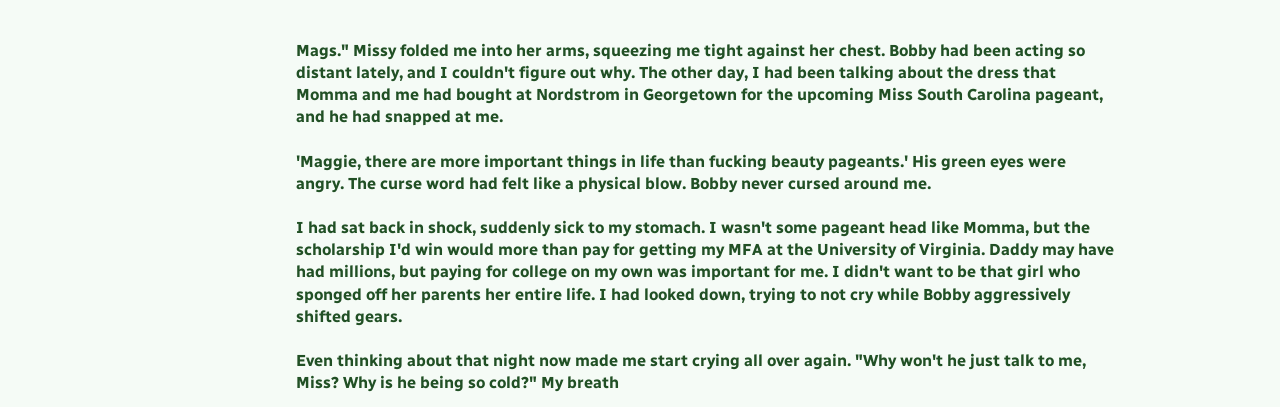Mags." Missy folded me into her arms, squeezing me tight against her chest. Bobby had been acting so distant lately, and I couldn't figure out why. The other day, I had been talking about the dress that Momma and me had bought at Nordstrom in Georgetown for the upcoming Miss South Carolina pageant, and he had snapped at me.

'Maggie, there are more important things in life than fucking beauty pageants.' His green eyes were angry. The curse word had felt like a physical blow. Bobby never cursed around me.

I had sat back in shock, suddenly sick to my stomach. I wasn't some pageant head like Momma, but the scholarship I'd win would more than pay for getting my MFA at the University of Virginia. Daddy may have had millions, but paying for college on my own was important for me. I didn't want to be that girl who sponged off her parents her entire life. I had looked down, trying to not cry while Bobby aggressively shifted gears.

Even thinking about that night now made me start crying all over again. "Why won't he just talk to me, Miss? Why is he being so cold?" My breath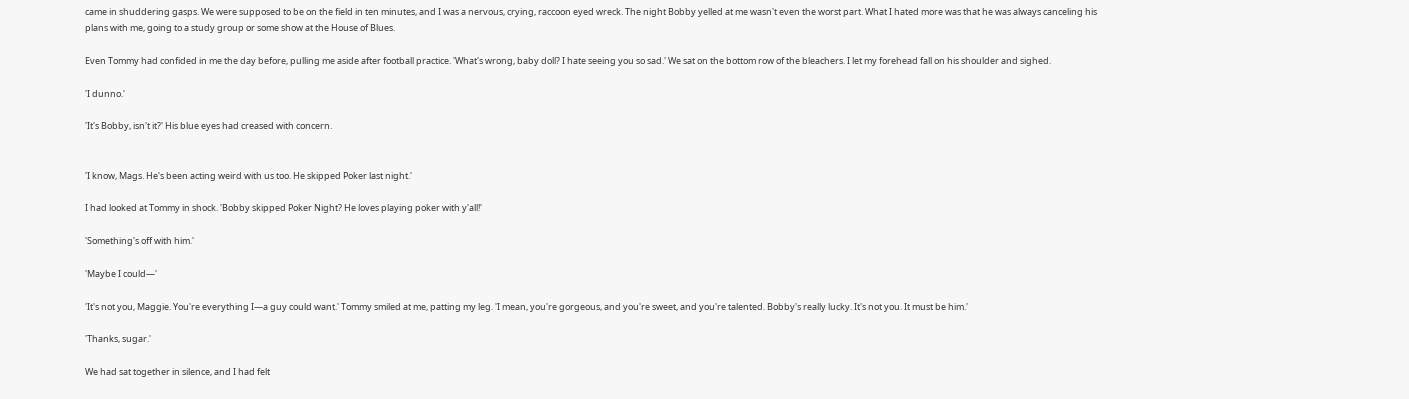came in shuddering gasps. We were supposed to be on the field in ten minutes, and I was a nervous, crying, raccoon eyed wreck. The night Bobby yelled at me wasn't even the worst part. What I hated more was that he was always canceling his plans with me, going to a study group or some show at the House of Blues.

Even Tommy had confided in me the day before, pulling me aside after football practice. 'What's wrong, baby doll? I hate seeing you so sad.' We sat on the bottom row of the bleachers. I let my forehead fall on his shoulder and sighed.

'I dunno.'

'It's Bobby, isn't it?' His blue eyes had creased with concern.


'I know, Mags. He's been acting weird with us too. He skipped Poker last night.'

I had looked at Tommy in shock. 'Bobby skipped Poker Night? He loves playing poker with y'all!'

'Something's off with him.'

'Maybe I could—'

'It's not you, Maggie. You're everything I—a guy could want.' Tommy smiled at me, patting my leg. 'I mean, you're gorgeous, and you're sweet, and you're talented. Bobby's really lucky. It's not you. It must be him.'

'Thanks, sugar.'

We had sat together in silence, and I had felt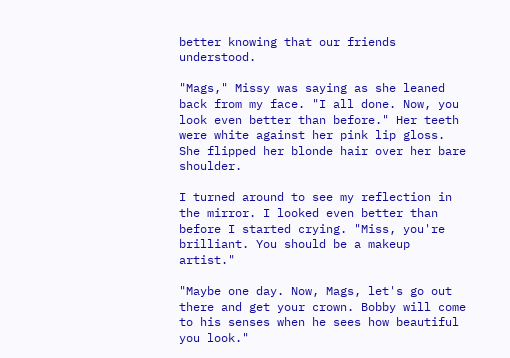better knowing that our friends understood.

"Mags," Missy was saying as she leaned back from my face. "I all done. Now, you look even better than before." Her teeth were white against her pink lip gloss. She flipped her blonde hair over her bare shoulder.

I turned around to see my reflection in the mirror. I looked even better than before I started crying. "Miss, you're brilliant. You should be a makeup artist."

"Maybe one day. Now, Mags, let's go out there and get your crown. Bobby will come to his senses when he sees how beautiful you look."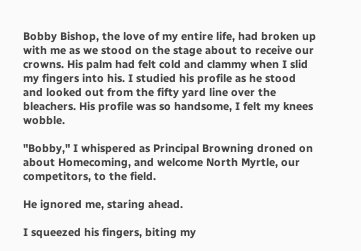Bobby Bishop, the love of my entire life, had broken up with me as we stood on the stage about to receive our crowns. His palm had felt cold and clammy when I slid my fingers into his. I studied his profile as he stood and looked out from the fifty yard line over the bleachers. His profile was so handsome, I felt my knees wobble.

"Bobby," I whispered as Principal Browning droned on about Homecoming, and welcome North Myrtle, our competitors, to the field.

He ignored me, staring ahead.

I squeezed his fingers, biting my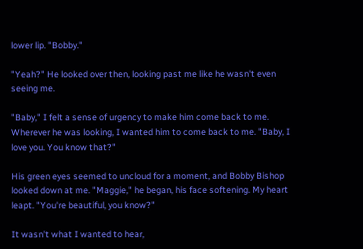lower lip. "Bobby."

"Yeah?" He looked over then, looking past me like he wasn't even seeing me.

"Baby," I felt a sense of urgency to make him come back to me. Wherever he was looking, I wanted him to come back to me. "Baby, I love you. You know that?"

His green eyes seemed to uncloud for a moment, and Bobby Bishop looked down at me. "Maggie," he began, his face softening. My heart leapt. "You're beautiful, you know?"

It wasn't what I wanted to hear,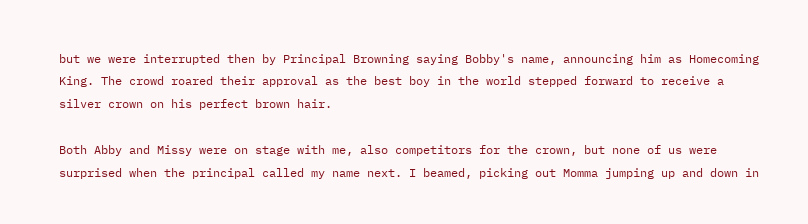but we were interrupted then by Principal Browning saying Bobby's name, announcing him as Homecoming King. The crowd roared their approval as the best boy in the world stepped forward to receive a silver crown on his perfect brown hair.

Both Abby and Missy were on stage with me, also competitors for the crown, but none of us were surprised when the principal called my name next. I beamed, picking out Momma jumping up and down in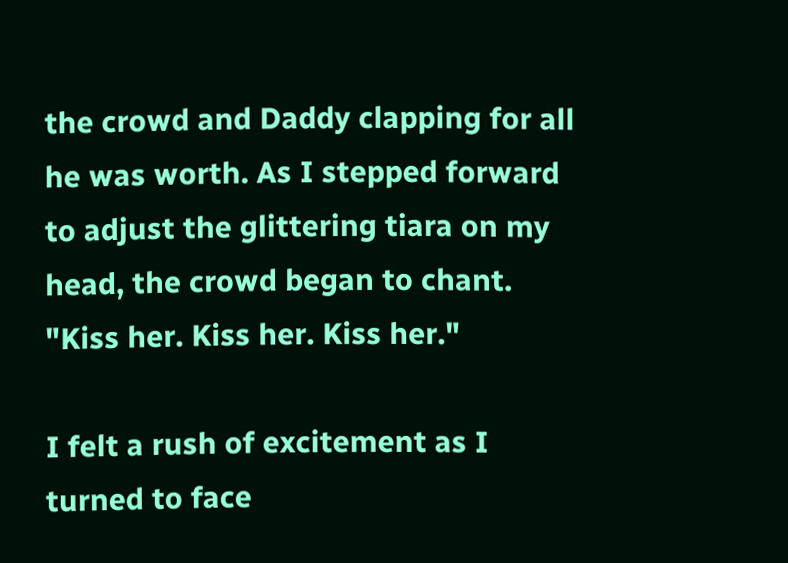the crowd and Daddy clapping for all he was worth. As I stepped forward to adjust the glittering tiara on my head, the crowd began to chant. "Kiss her. Kiss her. Kiss her."

I felt a rush of excitement as I turned to face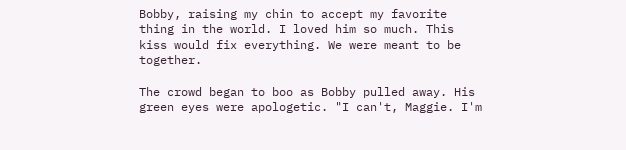Bobby, raising my chin to accept my favorite thing in the world. I loved him so much. This kiss would fix everything. We were meant to be together.

The crowd began to boo as Bobby pulled away. His green eyes were apologetic. "I can't, Maggie. I'm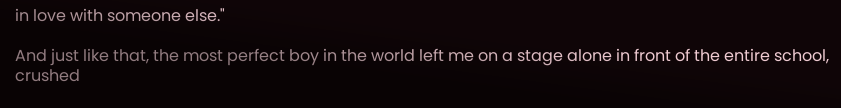in love with someone else."

And just like that, the most perfect boy in the world left me on a stage alone in front of the entire school, crushed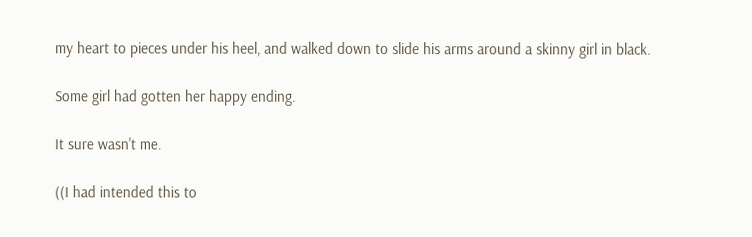my heart to pieces under his heel, and walked down to slide his arms around a skinny girl in black.

Some girl had gotten her happy ending.

It sure wasn't me.

((I had intended this to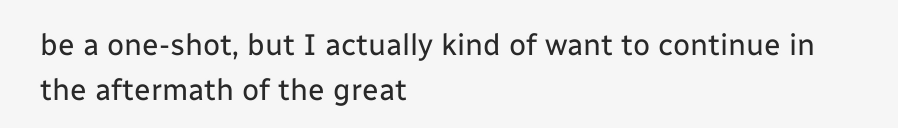be a one-shot, but I actually kind of want to continue in the aftermath of the great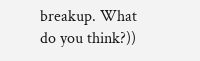breakup. What do you think?))